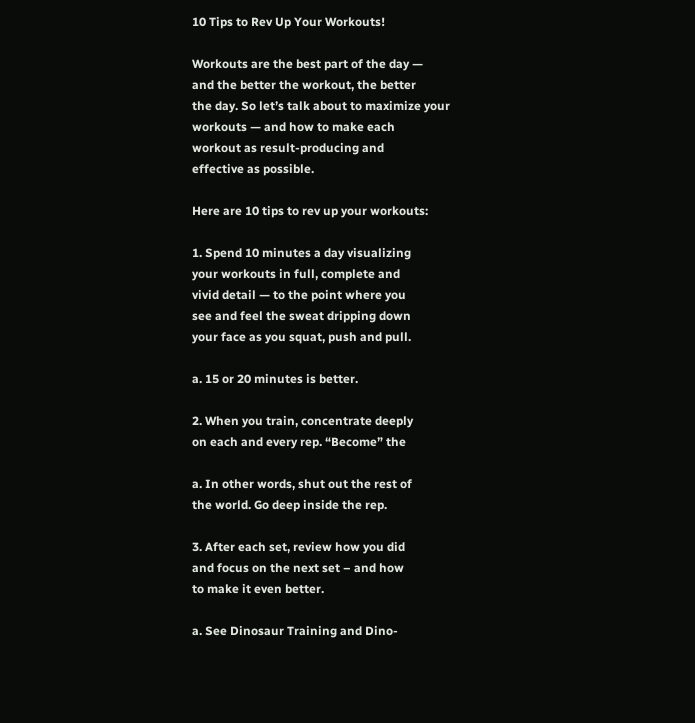10 Tips to Rev Up Your Workouts!

Workouts are the best part of the day —
and the better the workout, the better
the day. So let’s talk about to maximize your
workouts — and how to make each
workout as result-producing and
effective as possible.

Here are 10 tips to rev up your workouts:

1. Spend 10 minutes a day visualizing
your workouts in full, complete and
vivid detail — to the point where you
see and feel the sweat dripping down
your face as you squat, push and pull.

a. 15 or 20 minutes is better.

2. When you train, concentrate deeply
on each and every rep. “Become” the

a. In other words, shut out the rest of
the world. Go deep inside the rep.

3. After each set, review how you did
and focus on the next set – and how
to make it even better.

a. See Dinosaur Training and Dino-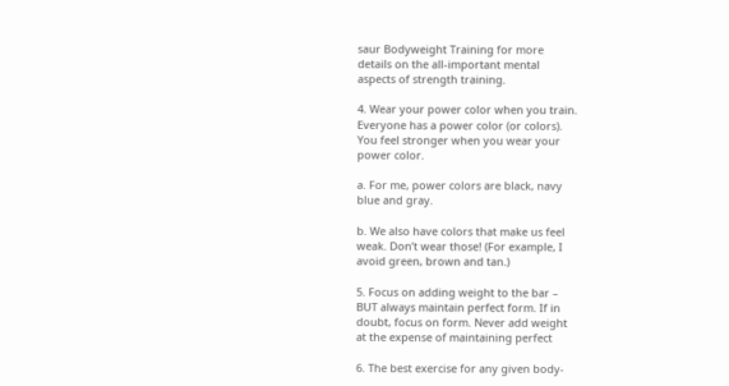saur Bodyweight Training for more
details on the all-important mental
aspects of strength training.

4. Wear your power color when you train.
Everyone has a power color (or colors).
You feel stronger when you wear your
power color.

a. For me, power colors are black, navy
blue and gray.

b. We also have colors that make us feel
weak. Don’t wear those! (For example, I
avoid green, brown and tan.)

5. Focus on adding weight to the bar –
BUT always maintain perfect form. If in
doubt, focus on form. Never add weight
at the expense of maintaining perfect

6. The best exercise for any given body-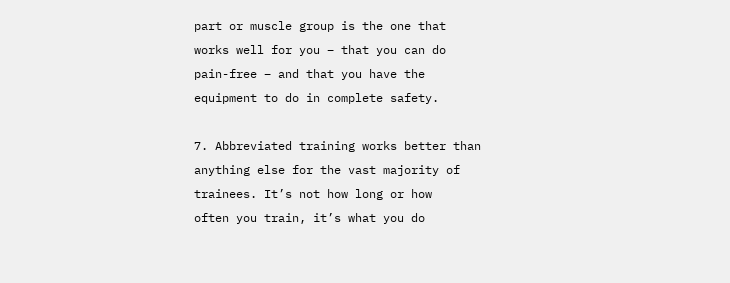part or muscle group is the one that
works well for you – that you can do
pain-free – and that you have the
equipment to do in complete safety.

7. Abbreviated training works better than
anything else for the vast majority of
trainees. It’s not how long or how
often you train, it’s what you do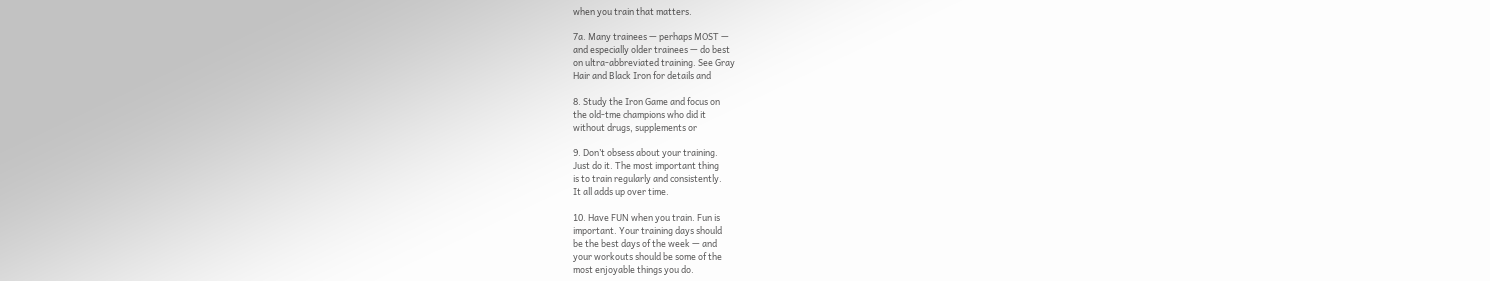when you train that matters.

7a. Many trainees — perhaps MOST —
and especially older trainees — do best
on ultra-abbreviated training. See Gray
Hair and Black Iron for details and

8. Study the Iron Game and focus on
the old-tme champions who did it
without drugs, supplements or

9. Don’t obsess about your training.
Just do it. The most important thing
is to train regularly and consistently.
It all adds up over time.

10. Have FUN when you train. Fun is
important. Your training days should
be the best days of the week — and
your workouts should be some of the
most enjoyable things you do.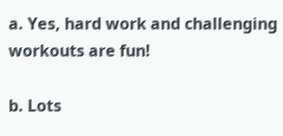a. Yes, hard work and challenging
workouts are fun!

b. Lots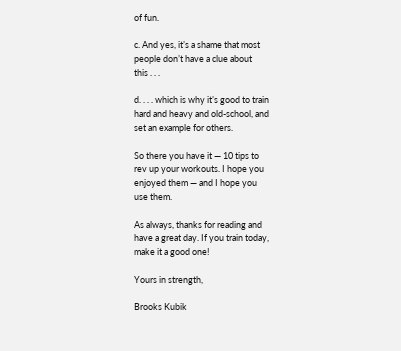of fun.

c. And yes, it’s a shame that most
people don’t have a clue about
this . . .

d. . . . which is why it’s good to train
hard and heavy and old-school, and
set an example for others.

So there you have it — 10 tips to
rev up your workouts. I hope you
enjoyed them — and I hope you
use them.

As always, thanks for reading and
have a great day. If you train today,
make it a good one!

Yours in strength,

Brooks Kubik